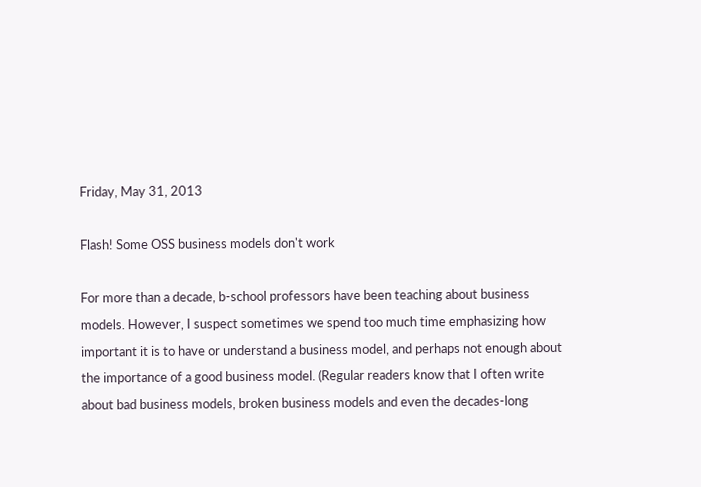Friday, May 31, 2013

Flash! Some OSS business models don't work

For more than a decade, b-school professors have been teaching about business models. However, I suspect sometimes we spend too much time emphasizing how important it is to have or understand a business model, and perhaps not enough about the importance of a good business model. (Regular readers know that I often write about bad business models, broken business models and even the decades-long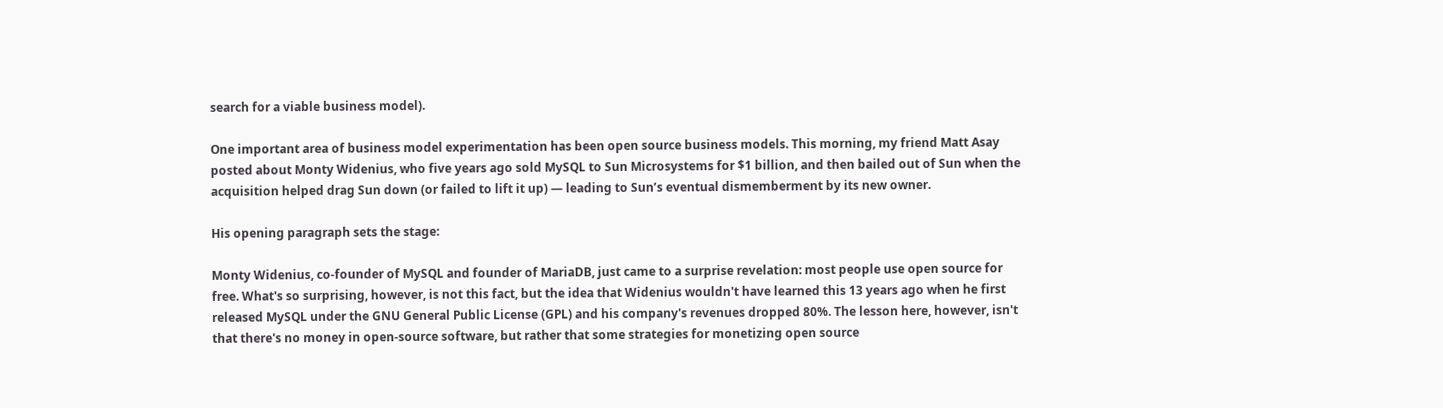search for a viable business model).

One important area of business model experimentation has been open source business models. This morning, my friend Matt Asay posted about Monty Widenius, who five years ago sold MySQL to Sun Microsystems for $1 billion, and then bailed out of Sun when the acquisition helped drag Sun down (or failed to lift it up) — leading to Sun’s eventual dismemberment by its new owner.

His opening paragraph sets the stage:

Monty Widenius, co-founder of MySQL and founder of MariaDB, just came to a surprise revelation: most people use open source for free. What's so surprising, however, is not this fact, but the idea that Widenius wouldn't have learned this 13 years ago when he first released MySQL under the GNU General Public License (GPL) and his company's revenues dropped 80%. The lesson here, however, isn't that there's no money in open-source software, but rather that some strategies for monetizing open source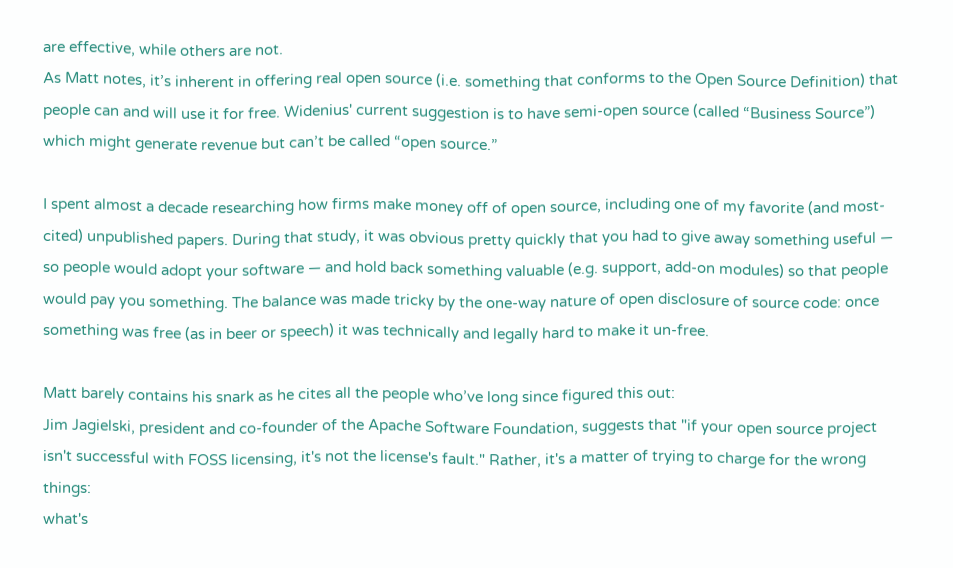are effective, while others are not.
As Matt notes, it’s inherent in offering real open source (i.e. something that conforms to the Open Source Definition) that people can and will use it for free. Widenius' current suggestion is to have semi-open source (called “Business Source”) which might generate revenue but can’t be called “open source.”

I spent almost a decade researching how firms make money off of open source, including one of my favorite (and most-cited) unpublished papers. During that study, it was obvious pretty quickly that you had to give away something useful — so people would adopt your software — and hold back something valuable (e.g. support, add-on modules) so that people would pay you something. The balance was made tricky by the one-way nature of open disclosure of source code: once something was free (as in beer or speech) it was technically and legally hard to make it un-free.

Matt barely contains his snark as he cites all the people who’ve long since figured this out:
Jim Jagielski, president and co-founder of the Apache Software Foundation, suggests that "if your open source project isn't successful with FOSS licensing, it's not the license's fault." Rather, it's a matter of trying to charge for the wrong things:
what's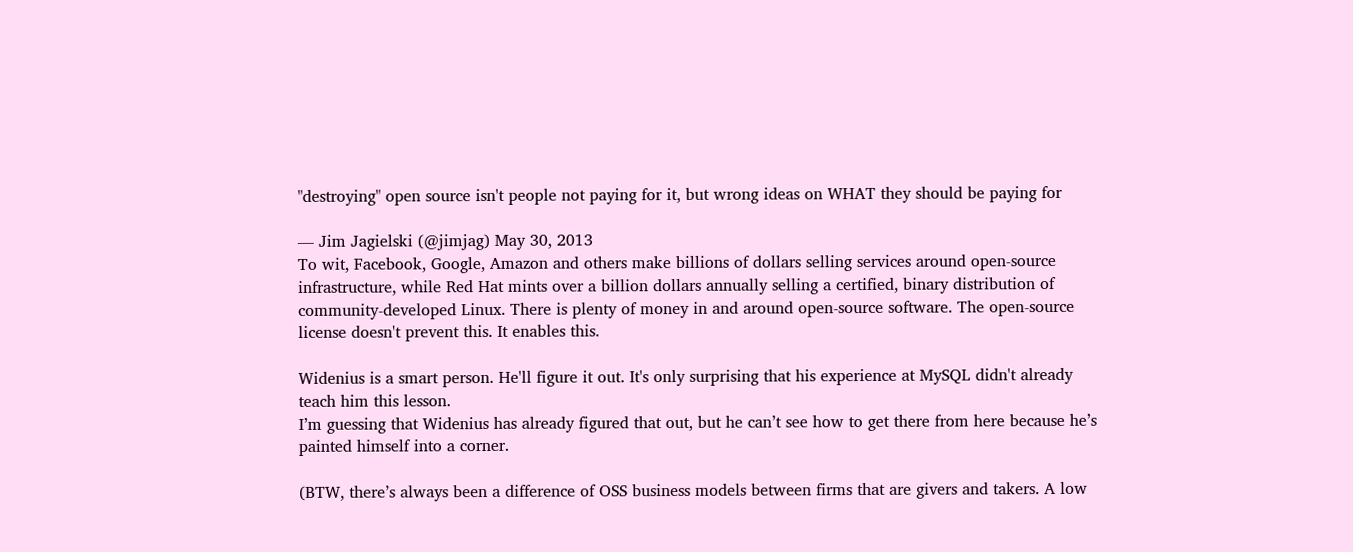"destroying" open source isn't people not paying for it, but wrong ideas on WHAT they should be paying for

— Jim Jagielski (@jimjag) May 30, 2013
To wit, Facebook, Google, Amazon and others make billions of dollars selling services around open-source infrastructure, while Red Hat mints over a billion dollars annually selling a certified, binary distribution of community-developed Linux. There is plenty of money in and around open-source software. The open-source license doesn't prevent this. It enables this.

Widenius is a smart person. He'll figure it out. It's only surprising that his experience at MySQL didn't already teach him this lesson.
I’m guessing that Widenius has already figured that out, but he can’t see how to get there from here because he’s painted himself into a corner.

(BTW, there’s always been a difference of OSS business models between firms that are givers and takers. A low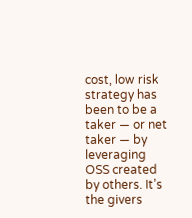cost, low risk strategy has been to be a taker — or net taker — by leveraging OSS created by others. It’s the givers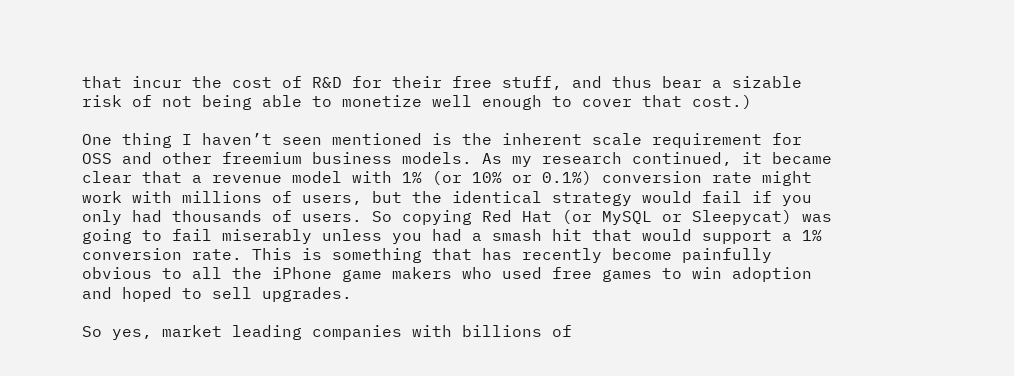that incur the cost of R&D for their free stuff, and thus bear a sizable risk of not being able to monetize well enough to cover that cost.)

One thing I haven’t seen mentioned is the inherent scale requirement for OSS and other freemium business models. As my research continued, it became clear that a revenue model with 1% (or 10% or 0.1%) conversion rate might work with millions of users, but the identical strategy would fail if you only had thousands of users. So copying Red Hat (or MySQL or Sleepycat) was going to fail miserably unless you had a smash hit that would support a 1% conversion rate. This is something that has recently become painfully obvious to all the iPhone game makers who used free games to win adoption and hoped to sell upgrades.

So yes, market leading companies with billions of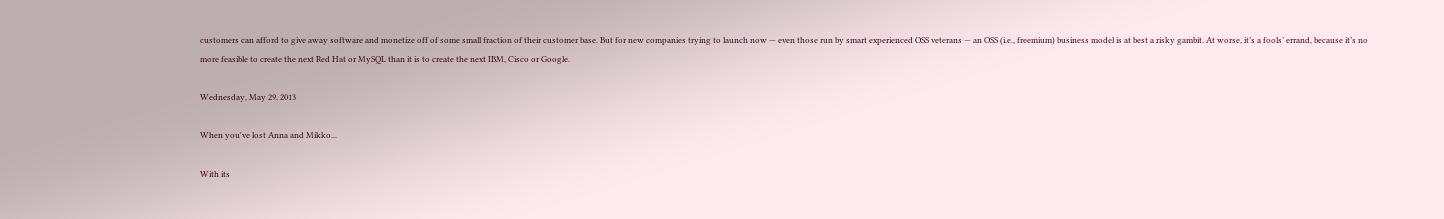customers can afford to give away software and monetize off of some small fraction of their customer base. But for new companies trying to launch now — even those run by smart experienced OSS veterans — an OSS (i.e., freemium) business model is at best a risky gambit. At worse, it’s a fools’ errand, because it’s no more feasible to create the next Red Hat or MySQL than it is to create the next IBM, Cisco or Google.

Wednesday, May 29, 2013

When you've lost Anna and Mikko...

With its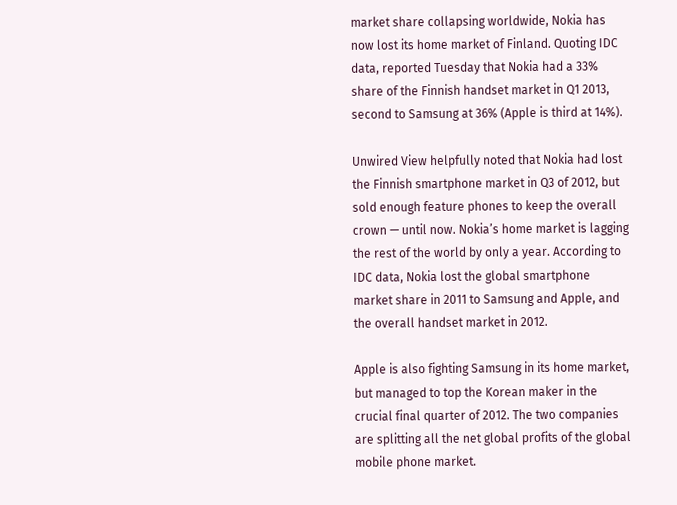market share collapsing worldwide, Nokia has now lost its home market of Finland. Quoting IDC data, reported Tuesday that Nokia had a 33% share of the Finnish handset market in Q1 2013, second to Samsung at 36% (Apple is third at 14%).

Unwired View helpfully noted that Nokia had lost the Finnish smartphone market in Q3 of 2012, but sold enough feature phones to keep the overall crown — until now. Nokia’s home market is lagging the rest of the world by only a year. According to IDC data, Nokia lost the global smartphone market share in 2011 to Samsung and Apple, and the overall handset market in 2012.

Apple is also fighting Samsung in its home market, but managed to top the Korean maker in the crucial final quarter of 2012. The two companies are splitting all the net global profits of the global mobile phone market.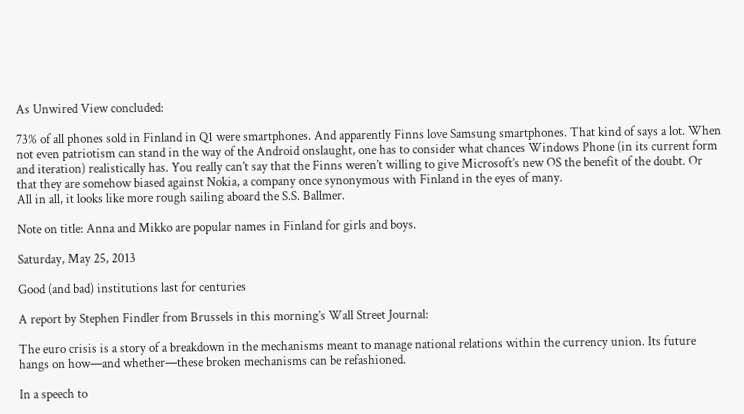As Unwired View concluded:

73% of all phones sold in Finland in Q1 were smartphones. And apparently Finns love Samsung smartphones. That kind of says a lot. When not even patriotism can stand in the way of the Android onslaught, one has to consider what chances Windows Phone (in its current form and iteration) realistically has. You really can’t say that the Finns weren’t willing to give Microsoft’s new OS the benefit of the doubt. Or that they are somehow biased against Nokia, a company once synonymous with Finland in the eyes of many.
All in all, it looks like more rough sailing aboard the S.S. Ballmer.

Note on title: Anna and Mikko are popular names in Finland for girls and boys.

Saturday, May 25, 2013

Good (and bad) institutions last for centuries

A report by Stephen Findler from Brussels in this morning’s Wall Street Journal:

The euro crisis is a story of a breakdown in the mechanisms meant to manage national relations within the currency union. Its future hangs on how—and whether—these broken mechanisms can be refashioned.

In a speech to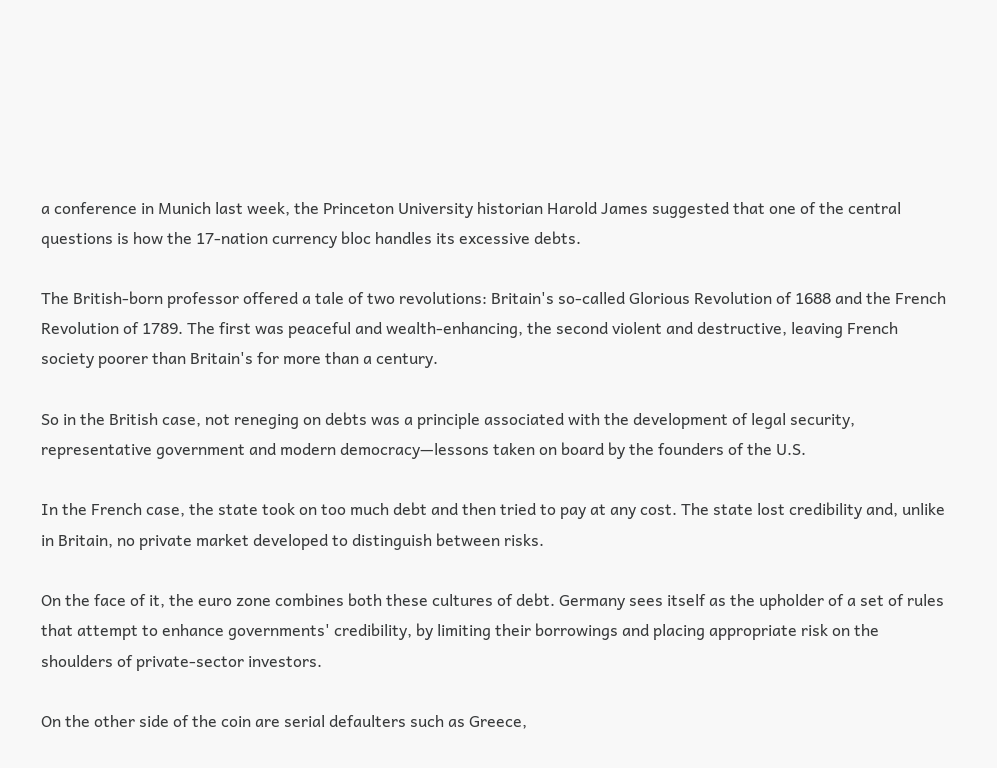a conference in Munich last week, the Princeton University historian Harold James suggested that one of the central questions is how the 17-nation currency bloc handles its excessive debts.

The British-born professor offered a tale of two revolutions: Britain's so-called Glorious Revolution of 1688 and the French Revolution of 1789. The first was peaceful and wealth-enhancing, the second violent and destructive, leaving French society poorer than Britain's for more than a century.

So in the British case, not reneging on debts was a principle associated with the development of legal security, representative government and modern democracy—lessons taken on board by the founders of the U.S.

In the French case, the state took on too much debt and then tried to pay at any cost. The state lost credibility and, unlike in Britain, no private market developed to distinguish between risks.

On the face of it, the euro zone combines both these cultures of debt. Germany sees itself as the upholder of a set of rules that attempt to enhance governments' credibility, by limiting their borrowings and placing appropriate risk on the shoulders of private-sector investors.

On the other side of the coin are serial defaulters such as Greece,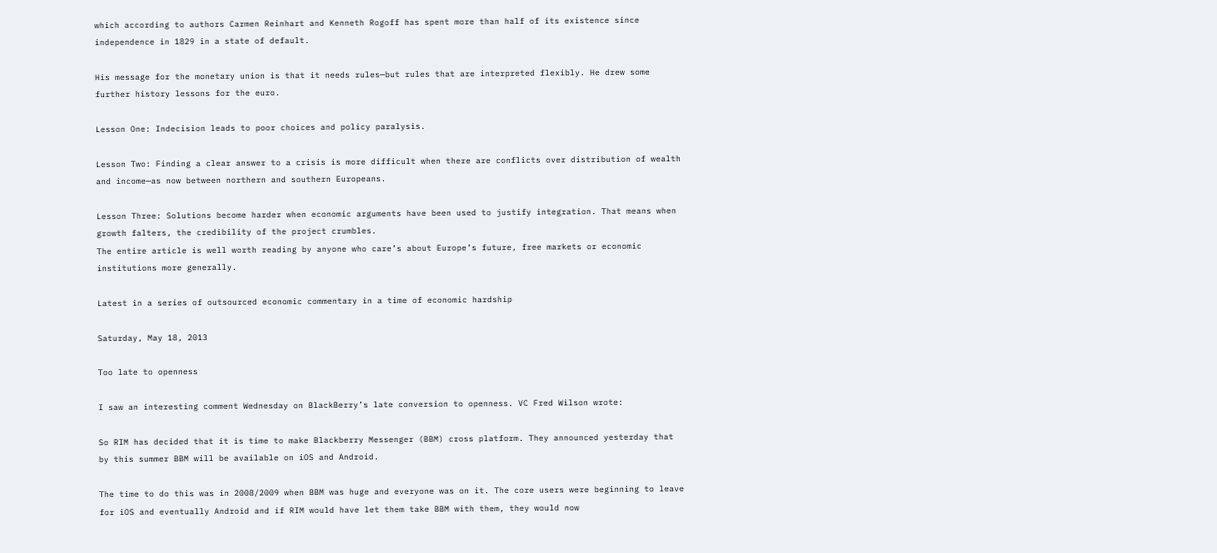which according to authors Carmen Reinhart and Kenneth Rogoff has spent more than half of its existence since independence in 1829 in a state of default.

His message for the monetary union is that it needs rules—but rules that are interpreted flexibly. He drew some further history lessons for the euro.

Lesson One: Indecision leads to poor choices and policy paralysis.

Lesson Two: Finding a clear answer to a crisis is more difficult when there are conflicts over distribution of wealth and income—as now between northern and southern Europeans.

Lesson Three: Solutions become harder when economic arguments have been used to justify integration. That means when growth falters, the credibility of the project crumbles.
The entire article is well worth reading by anyone who care’s about Europe’s future, free markets or economic institutions more generally.

Latest in a series of outsourced economic commentary in a time of economic hardship

Saturday, May 18, 2013

Too late to openness

I saw an interesting comment Wednesday on BlackBerry’s late conversion to openness. VC Fred Wilson wrote:

So RIM has decided that it is time to make Blackberry Messenger (BBM) cross platform. They announced yesterday that by this summer BBM will be available on iOS and Android.

The time to do this was in 2008/2009 when BBM was huge and everyone was on it. The core users were beginning to leave for iOS and eventually Android and if RIM would have let them take BBM with them, they would now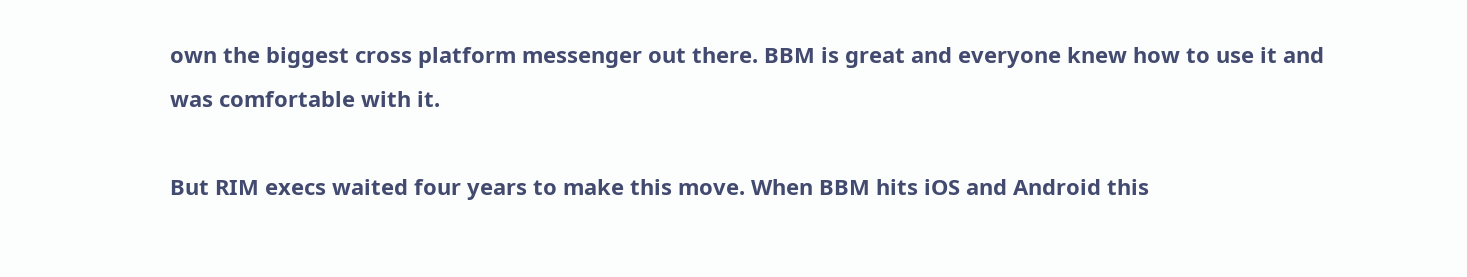own the biggest cross platform messenger out there. BBM is great and everyone knew how to use it and was comfortable with it.

But RIM execs waited four years to make this move. When BBM hits iOS and Android this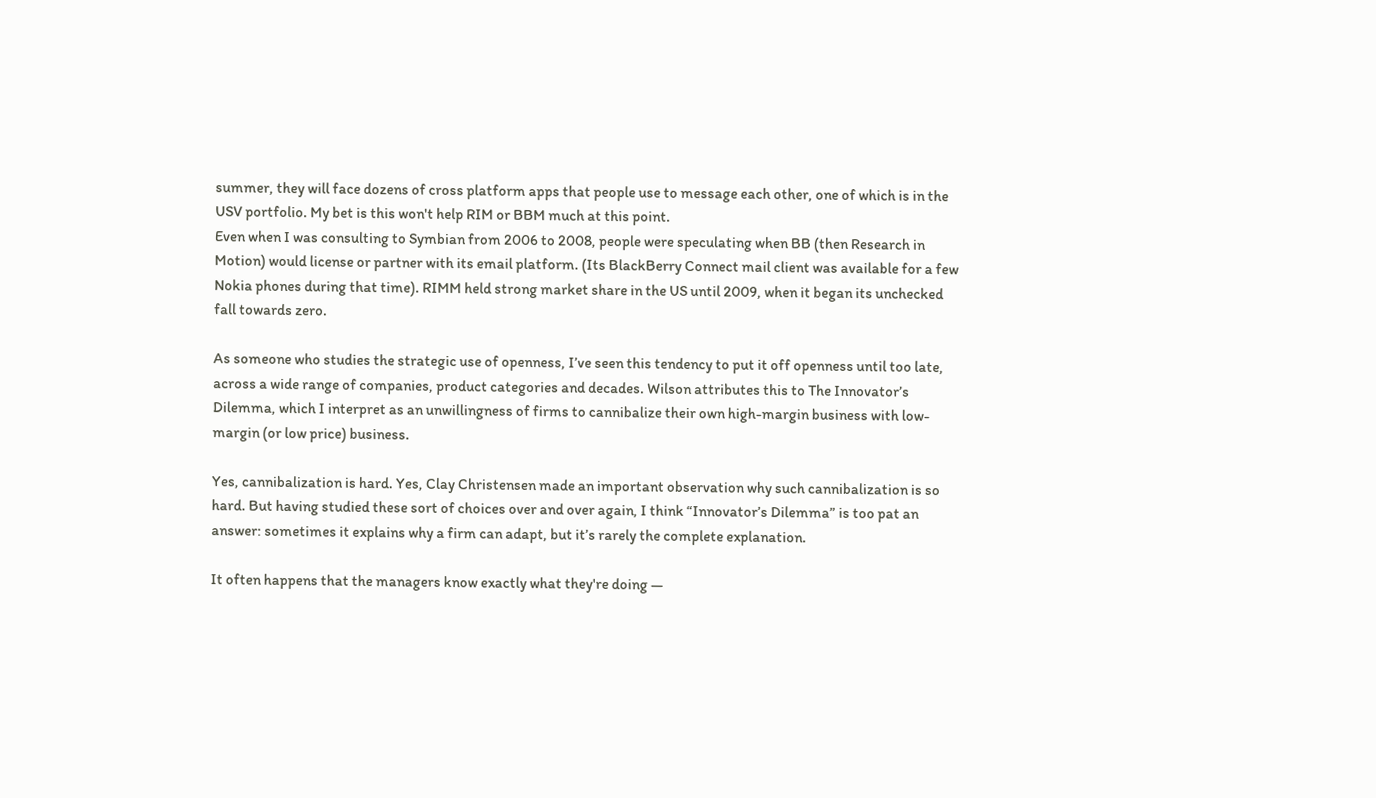summer, they will face dozens of cross platform apps that people use to message each other, one of which is in the USV portfolio. My bet is this won't help RIM or BBM much at this point.
Even when I was consulting to Symbian from 2006 to 2008, people were speculating when BB (then Research in Motion) would license or partner with its email platform. (Its BlackBerry Connect mail client was available for a few Nokia phones during that time). RIMM held strong market share in the US until 2009, when it began its unchecked fall towards zero.

As someone who studies the strategic use of openness, I’ve seen this tendency to put it off openness until too late, across a wide range of companies, product categories and decades. Wilson attributes this to The Innovator’s Dilemma, which I interpret as an unwillingness of firms to cannibalize their own high-margin business with low-margin (or low price) business.

Yes, cannibalization is hard. Yes, Clay Christensen made an important observation why such cannibalization is so hard. But having studied these sort of choices over and over again, I think “Innovator’s Dilemma” is too pat an answer: sometimes it explains why a firm can adapt, but it’s rarely the complete explanation.

It often happens that the managers know exactly what they're doing —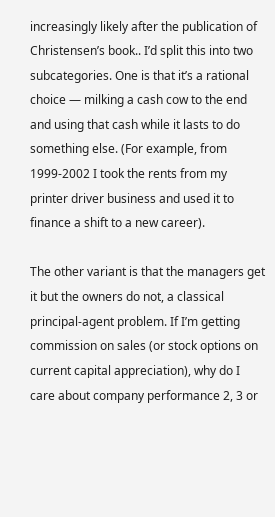increasingly likely after the publication of Christensen’s book.. I’d split this into two subcategories. One is that it’s a rational choice — milking a cash cow to the end and using that cash while it lasts to do something else. (For example, from 1999-2002 I took the rents from my printer driver business and used it to finance a shift to a new career).

The other variant is that the managers get it but the owners do not, a classical principal-agent problem. If I’m getting commission on sales (or stock options on current capital appreciation), why do I care about company performance 2, 3 or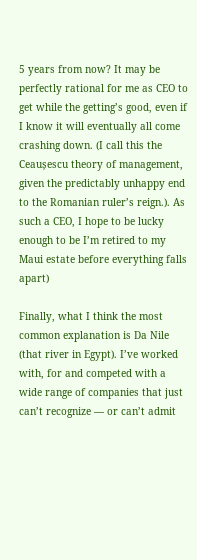5 years from now? It may be perfectly rational for me as CEO to get while the getting’s good, even if I know it will eventually all come crashing down. (I call this the Ceaușescu theory of management, given the predictably unhappy end to the Romanian ruler’s reign.). As such a CEO, I hope to be lucky enough to be I’m retired to my Maui estate before everything falls apart)

Finally, what I think the most common explanation is Da Nile (that river in Egypt). I’ve worked with, for and competed with a wide range of companies that just can’t recognize — or can’t admit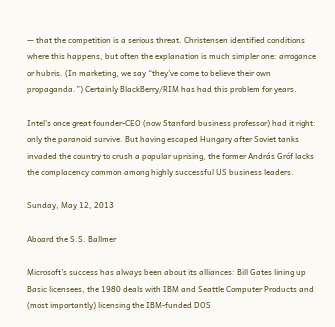— that the competition is a serious threat. Christensen identified conditions where this happens, but often the explanation is much simpler one: arrogance or hubris. (In marketing, we say “they’ve come to believe their own propaganda.”) Certainly BlackBerry/RIM has had this problem for years.

Intel’s once great founder-CEO (now Stanford business professor) had it right: only the paranoid survive. But having escaped Hungary after Soviet tanks invaded the country to crush a popular uprising, the former András Gróf lacks the complacency common among highly successful US business leaders.

Sunday, May 12, 2013

Aboard the S.S. Ballmer

Microsoft’s success has always been about its alliances: Bill Gates lining up Basic licensees, the 1980 deals with IBM and Seattle Computer Products and (most importantly) licensing the IBM-funded DOS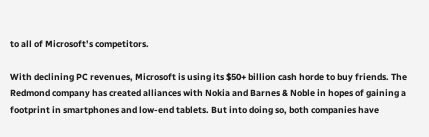to all of Microsoft’s competitors.

With declining PC revenues, Microsoft is using its $50+ billion cash horde to buy friends. The Redmond company has created alliances with Nokia and Barnes & Noble in hopes of gaining a footprint in smartphones and low-end tablets. But into doing so, both companies have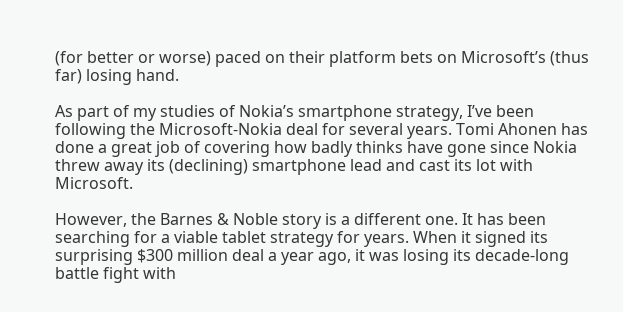(for better or worse) paced on their platform bets on Microsoft’s (thus far) losing hand.

As part of my studies of Nokia’s smartphone strategy, I’ve been following the Microsoft-Nokia deal for several years. Tomi Ahonen has done a great job of covering how badly thinks have gone since Nokia threw away its (declining) smartphone lead and cast its lot with Microsoft.

However, the Barnes & Noble story is a different one. It has been searching for a viable tablet strategy for years. When it signed its surprising $300 million deal a year ago, it was losing its decade-long battle fight with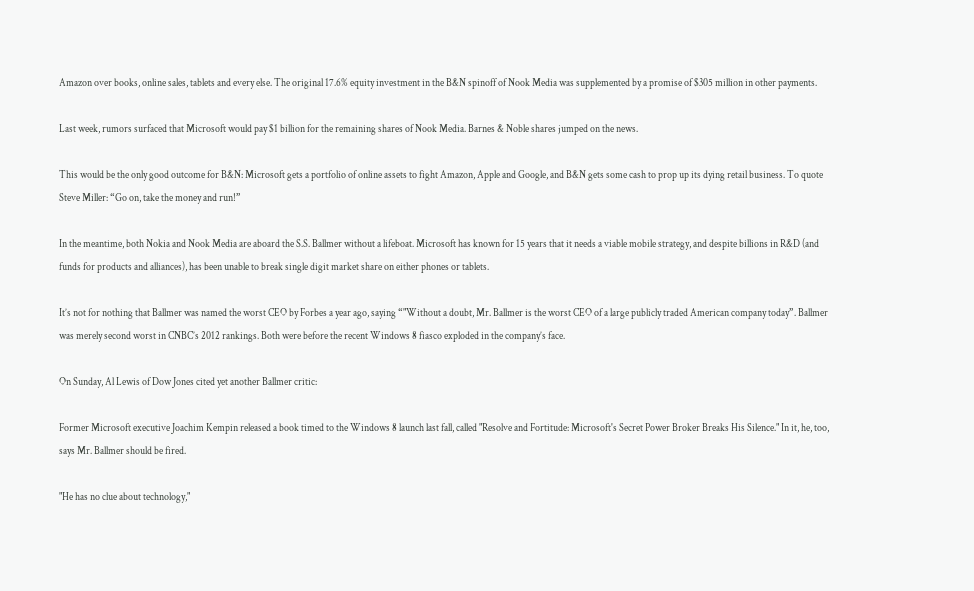Amazon over books, online sales, tablets and every else. The original 17.6% equity investment in the B&N spinoff of Nook Media was supplemented by a promise of $305 million in other payments.

Last week, rumors surfaced that Microsoft would pay $1 billion for the remaining shares of Nook Media. Barnes & Noble shares jumped on the news.

This would be the only good outcome for B&N: Microsoft gets a portfolio of online assets to fight Amazon, Apple and Google, and B&N gets some cash to prop up its dying retail business. To quote Steve Miller: “Go on, take the money and run!”

In the meantime, both Nokia and Nook Media are aboard the S.S. Ballmer without a lifeboat. Microsoft has known for 15 years that it needs a viable mobile strategy, and despite billions in R&D (and funds for products and alliances), has been unable to break single digit market share on either phones or tablets.

It’s not for nothing that Ballmer was named the worst CEO by Forbes a year ago, saying “"Without a doubt, Mr. Ballmer is the worst CEO of a large publicly traded American company today”. Ballmer was merely second worst in CNBC’s 2012 rankings. Both were before the recent Windows 8 fiasco exploded in the company’s face.

On Sunday, Al Lewis of Dow Jones cited yet another Ballmer critic:

Former Microsoft executive Joachim Kempin released a book timed to the Windows 8 launch last fall, called "Resolve and Fortitude: Microsoft's Secret Power Broker Breaks His Silence." In it, he, too, says Mr. Ballmer should be fired.

"He has no clue about technology,"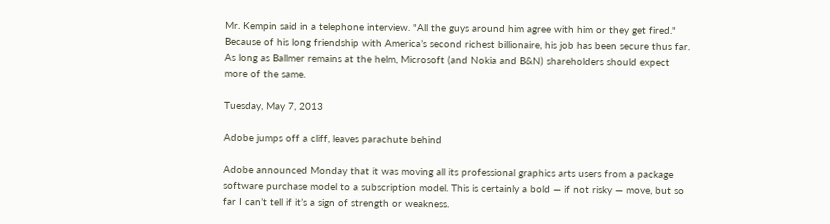Mr. Kempin said in a telephone interview. "All the guys around him agree with him or they get fired."
Because of his long friendship with America’s second richest billionaire, his job has been secure thus far. As long as Ballmer remains at the helm, Microsoft (and Nokia and B&N) shareholders should expect more of the same.

Tuesday, May 7, 2013

Adobe jumps off a cliff, leaves parachute behind

Adobe announced Monday that it was moving all its professional graphics arts users from a package software purchase model to a subscription model. This is certainly a bold — if not risky — move, but so far I can’t tell if it’s a sign of strength or weakness.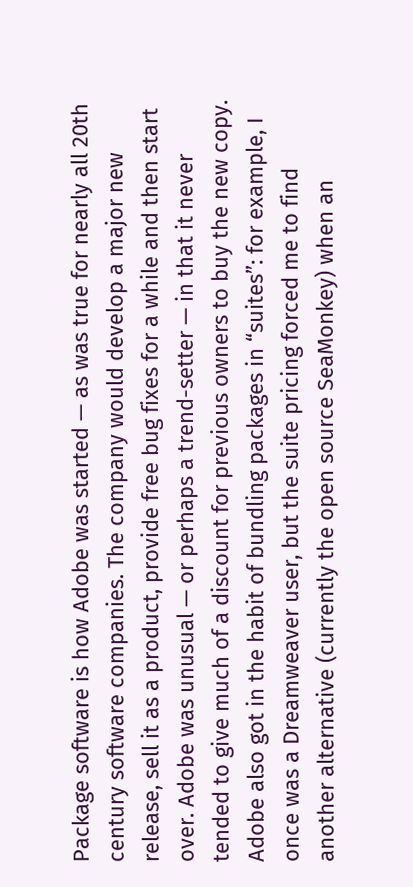Package software is how Adobe was started — as was true for nearly all 20th century software companies. The company would develop a major new release, sell it as a product, provide free bug fixes for a while and then start over. Adobe was unusual — or perhaps a trend-setter — in that it never tended to give much of a discount for previous owners to buy the new copy. Adobe also got in the habit of bundling packages in “suites”: for example, I once was a Dreamweaver user, but the suite pricing forced me to find another alternative (currently the open source SeaMonkey) when an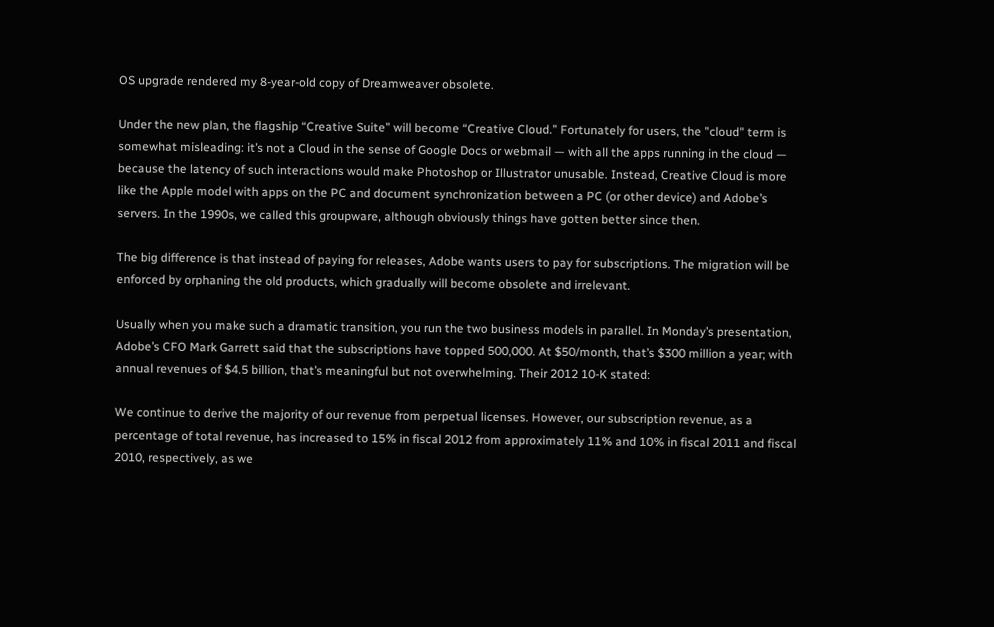OS upgrade rendered my 8-year-old copy of Dreamweaver obsolete.

Under the new plan, the flagship “Creative Suite” will become “Creative Cloud.” Fortunately for users, the "cloud" term is somewhat misleading: it’s not a Cloud in the sense of Google Docs or webmail — with all the apps running in the cloud — because the latency of such interactions would make Photoshop or Illustrator unusable. Instead, Creative Cloud is more like the Apple model with apps on the PC and document synchronization between a PC (or other device) and Adobe’s servers. In the 1990s, we called this groupware, although obviously things have gotten better since then.

The big difference is that instead of paying for releases, Adobe wants users to pay for subscriptions. The migration will be enforced by orphaning the old products, which gradually will become obsolete and irrelevant.

Usually when you make such a dramatic transition, you run the two business models in parallel. In Monday’s presentation, Adobe’s CFO Mark Garrett said that the subscriptions have topped 500,000. At $50/month, that’s $300 million a year; with annual revenues of $4.5 billion, that’s meaningful but not overwhelming. Their 2012 10-K stated:

We continue to derive the majority of our revenue from perpetual licenses. However, our subscription revenue, as a percentage of total revenue, has increased to 15% in fiscal 2012 from approximately 11% and 10% in fiscal 2011 and fiscal 2010, respectively, as we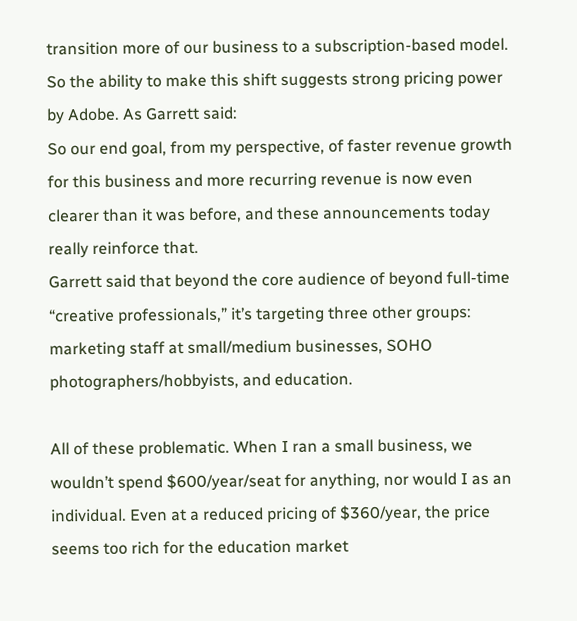transition more of our business to a subscription-based model.
So the ability to make this shift suggests strong pricing power by Adobe. As Garrett said:
So our end goal, from my perspective, of faster revenue growth for this business and more recurring revenue is now even clearer than it was before, and these announcements today really reinforce that.
Garrett said that beyond the core audience of beyond full-time “creative professionals,” it’s targeting three other groups: marketing staff at small/medium businesses, SOHO photographers/hobbyists, and education.

All of these problematic. When I ran a small business, we wouldn’t spend $600/year/seat for anything, nor would I as an individual. Even at a reduced pricing of $360/year, the price seems too rich for the education market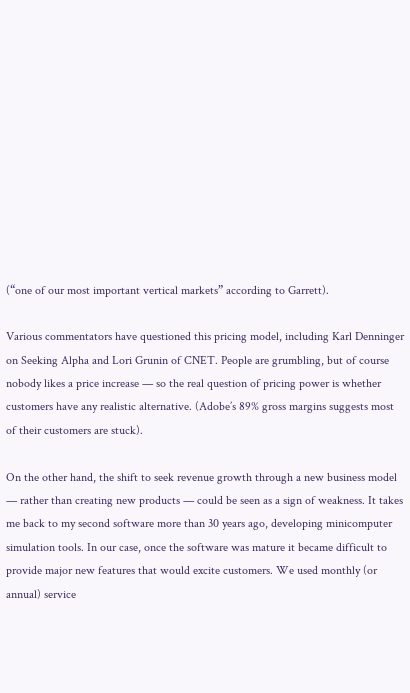(“one of our most important vertical markets” according to Garrett).

Various commentators have questioned this pricing model, including Karl Denninger on Seeking Alpha and Lori Grunin of CNET. People are grumbling, but of course nobody likes a price increase — so the real question of pricing power is whether customers have any realistic alternative. (Adobe’s 89% gross margins suggests most of their customers are stuck).

On the other hand, the shift to seek revenue growth through a new business model — rather than creating new products — could be seen as a sign of weakness. It takes me back to my second software more than 30 years ago, developing minicomputer simulation tools. In our case, once the software was mature it became difficult to provide major new features that would excite customers. We used monthly (or annual) service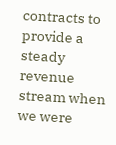contracts to provide a steady revenue stream when we were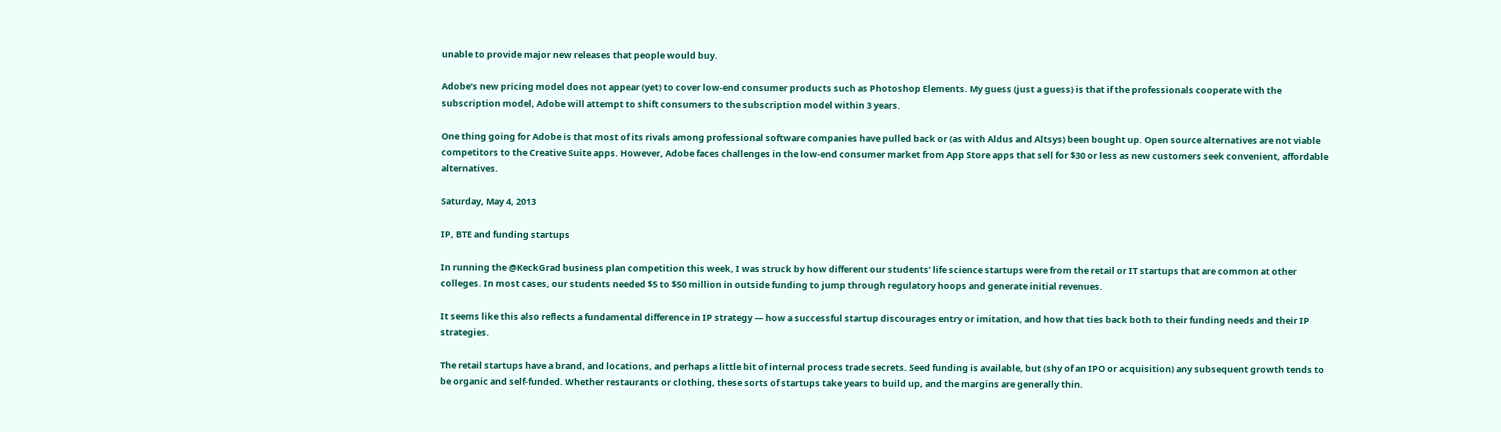unable to provide major new releases that people would buy.

Adobe’s new pricing model does not appear (yet) to cover low-end consumer products such as Photoshop Elements. My guess (just a guess) is that if the professionals cooperate with the subscription model, Adobe will attempt to shift consumers to the subscription model within 3 years.

One thing going for Adobe is that most of its rivals among professional software companies have pulled back or (as with Aldus and Altsys) been bought up. Open source alternatives are not viable competitors to the Creative Suite apps. However, Adobe faces challenges in the low-end consumer market from App Store apps that sell for $30 or less as new customers seek convenient, affordable alternatives.

Saturday, May 4, 2013

IP, BTE and funding startups

In running the @KeckGrad business plan competition this week, I was struck by how different our students’ life science startups were from the retail or IT startups that are common at other colleges. In most cases, our students needed $5 to $50 million in outside funding to jump through regulatory hoops and generate initial revenues.

It seems like this also reflects a fundamental difference in IP strategy — how a successful startup discourages entry or imitation, and how that ties back both to their funding needs and their IP strategies.

The retail startups have a brand, and locations, and perhaps a little bit of internal process trade secrets. Seed funding is available, but (shy of an IPO or acquisition) any subsequent growth tends to be organic and self-funded. Whether restaurants or clothing, these sorts of startups take years to build up, and the margins are generally thin.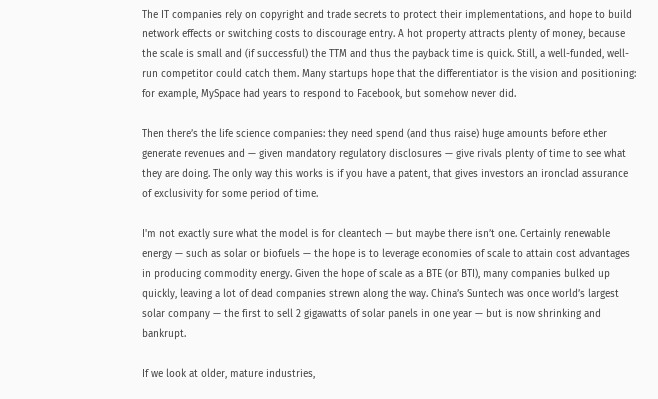The IT companies rely on copyright and trade secrets to protect their implementations, and hope to build network effects or switching costs to discourage entry. A hot property attracts plenty of money, because the scale is small and (if successful) the TTM and thus the payback time is quick. Still, a well-funded, well-run competitor could catch them. Many startups hope that the differentiator is the vision and positioning: for example, MySpace had years to respond to Facebook, but somehow never did.

Then there’s the life science companies: they need spend (and thus raise) huge amounts before ether generate revenues and — given mandatory regulatory disclosures — give rivals plenty of time to see what they are doing. The only way this works is if you have a patent, that gives investors an ironclad assurance of exclusivity for some period of time.

I'm not exactly sure what the model is for cleantech — but maybe there isn’t one. Certainly renewable energy — such as solar or biofuels — the hope is to leverage economies of scale to attain cost advantages in producing commodity energy. Given the hope of scale as a BTE (or BTI), many companies bulked up quickly, leaving a lot of dead companies strewn along the way. China’s Suntech was once world’s largest solar company — the first to sell 2 gigawatts of solar panels in one year — but is now shrinking and bankrupt.

If we look at older, mature industries,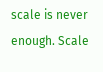scale is never enough. Scale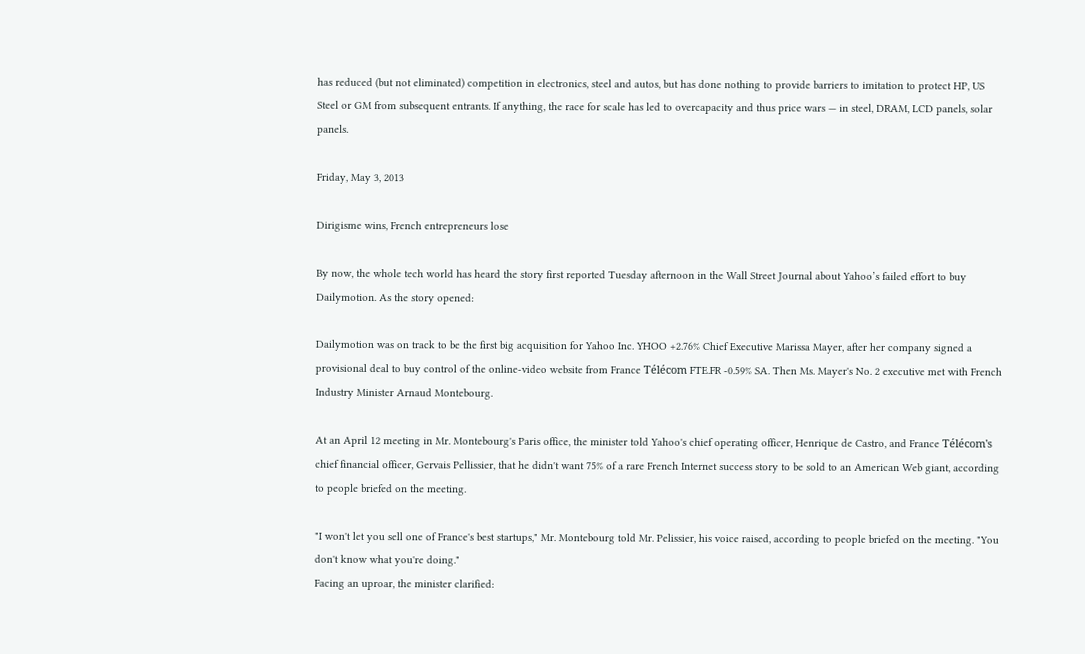has reduced (but not eliminated) competition in electronics, steel and autos, but has done nothing to provide barriers to imitation to protect HP, US Steel or GM from subsequent entrants. If anything, the race for scale has led to overcapacity and thus price wars — in steel, DRAM, LCD panels, solar panels.

Friday, May 3, 2013

Dirigisme wins, French entrepreneurs lose

By now, the whole tech world has heard the story first reported Tuesday afternoon in the Wall Street Journal about Yahoo’s failed effort to buy Dailymotion. As the story opened:

Dailymotion was on track to be the first big acquisition for Yahoo Inc. YHOO +2.76% Chief Executive Marissa Mayer, after her company signed a provisional deal to buy control of the online-video website from France Télécom FTE.FR -0.59% SA. Then Ms. Mayer's No. 2 executive met with French Industry Minister Arnaud Montebourg.

At an April 12 meeting in Mr. Montebourg's Paris office, the minister told Yahoo's chief operating officer, Henrique de Castro, and France Télécom's chief financial officer, Gervais Pellissier, that he didn't want 75% of a rare French Internet success story to be sold to an American Web giant, according to people briefed on the meeting.

"I won't let you sell one of France's best startups," Mr. Montebourg told Mr. Pelissier, his voice raised, according to people briefed on the meeting. "You don't know what you're doing."
Facing an uproar, the minister clarified: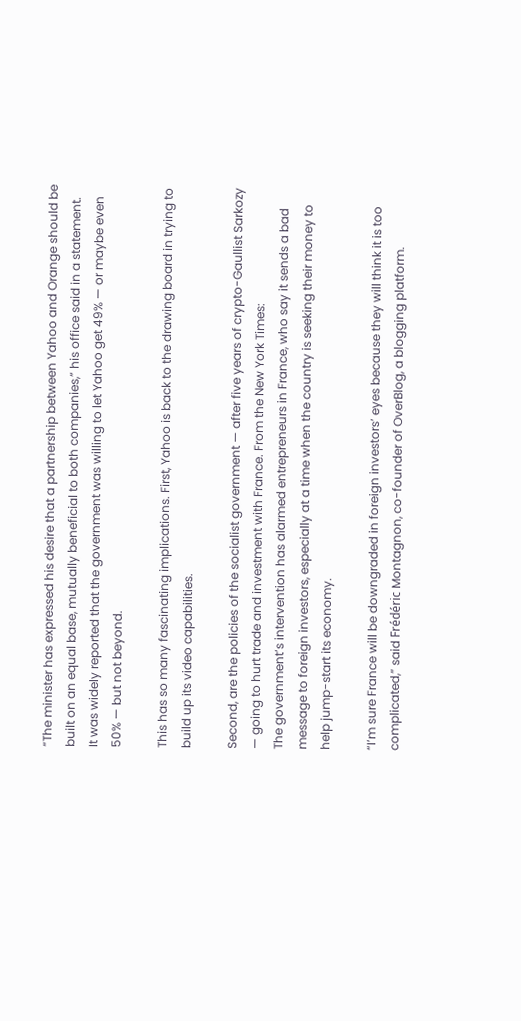“The minister has expressed his desire that a partnership between Yahoo and Orange should be built on an equal base, mutually beneficial to both companies,” his office said in a statement.
It was widely reported that the government was willing to let Yahoo get 49% — or maybe even 50% — but not beyond.

This has so many fascinating implications. First, Yahoo is back to the drawing board in trying to build up its video capabilities.

Second, are the policies of the socialist government — after five years of crypto-Gaullist Sarkozy — going to hurt trade and investment with France. From the New York Times:
The government’s intervention has alarmed entrepreneurs in France, who say it sends a bad message to foreign investors, especially at a time when the country is seeking their money to help jump-start its economy.

“I’m sure France will be downgraded in foreign investors’ eyes because they will think it is too complicated,” said Frédéric Montagnon, co-founder of OverBlog, a blogging platform.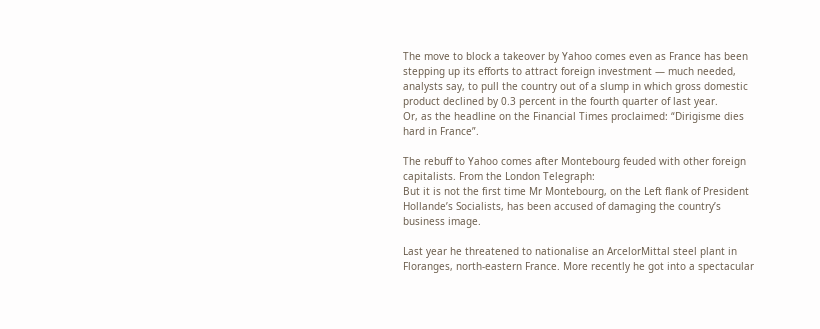The move to block a takeover by Yahoo comes even as France has been stepping up its efforts to attract foreign investment — much needed, analysts say, to pull the country out of a slump in which gross domestic product declined by 0.3 percent in the fourth quarter of last year.
Or, as the headline on the Financial Times proclaimed: “Dirigisme dies hard in France”.

The rebuff to Yahoo comes after Montebourg feuded with other foreign capitalists. From the London Telegraph:
But it is not the first time Mr Montebourg, on the Left flank of President Hollande’s Socialists, has been accused of damaging the country’s business image.

Last year he threatened to nationalise an ArcelorMittal steel plant in Floranges, north-eastern France. More recently he got into a spectacular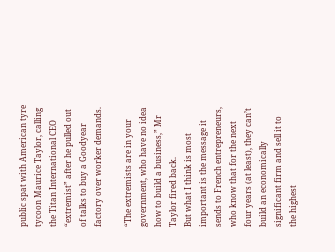public spat with American tyre tycoon Maurice Taylor, calling the Titan International CEO “extremist” after he pulled out of talks to buy a Goodyear factory over worker demands.

“The extremists are in your government, who have no idea how to build a business,” Mr Taylor fired back.
But what I think is most important is the message it sends to French entrepreneurs, who know that for the next four years (at least), they can’t build an economically significant firm and sell it to the highest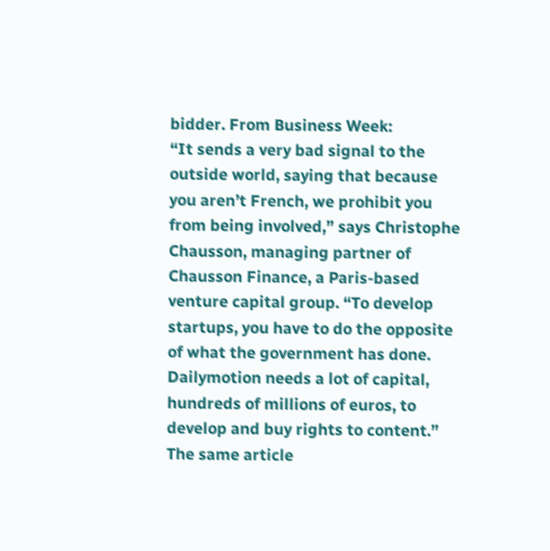bidder. From Business Week:
“It sends a very bad signal to the outside world, saying that because you aren’t French, we prohibit you from being involved,” says Christophe Chausson, managing partner of Chausson Finance, a Paris-based venture capital group. “To develop startups, you have to do the opposite of what the government has done. Dailymotion needs a lot of capital, hundreds of millions of euros, to develop and buy rights to content.”
The same article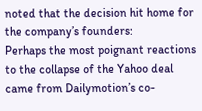noted that the decision hit home for the company’s founders:
Perhaps the most poignant reactions to the collapse of the Yahoo deal came from Dailymotion’s co-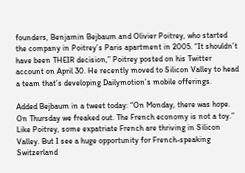founders, Benjamin Bejbaum and Olivier Poitrey, who started the company in Poitrey’s Paris apartment in 2005. “It shouldn’t have been THEIR decision,” Poitrey posted on his Twitter account on April 30. He recently moved to Silicon Valley to head a team that’s developing Dailymotion’s mobile offerings.

Added Bejbaum in a tweet today: “On Monday, there was hope. On Thursday we freaked out. The French economy is not a toy.”
Like Poitrey, some expatriate French are thriving in Silicon Valley. But I see a huge opportunity for French-speaking Switzerland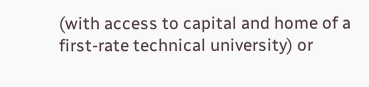(with access to capital and home of a first-rate technical university) or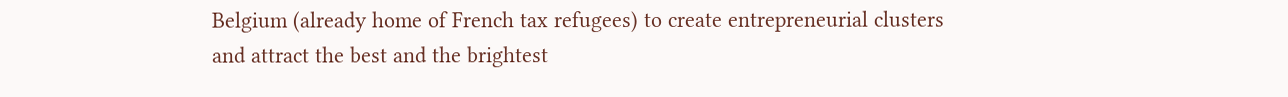Belgium (already home of French tax refugees) to create entrepreneurial clusters and attract the best and the brightest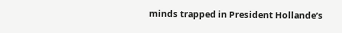minds trapped in President Hollande’s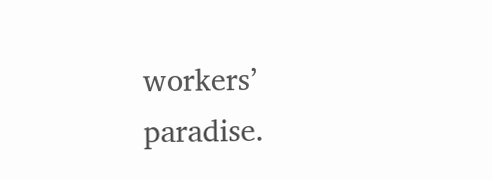workers’ paradise.